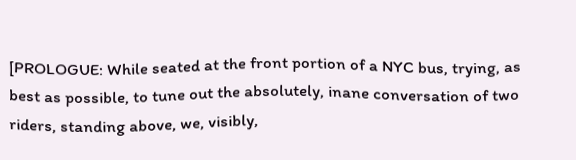[PROLOGUE: While seated at the front portion of a NYC bus, trying, as best as possible, to tune out the absolutely, inane conversation of two riders, standing above, we, visibly,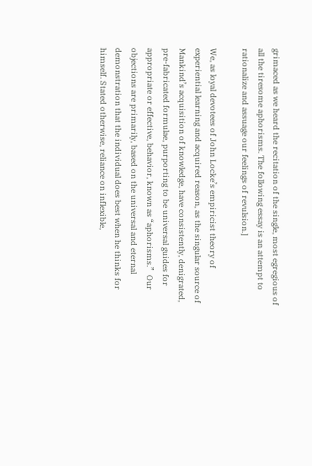grimaced as we heard the recitation of the single, most egregious of all the tiresome aphorisms. The following essay is an attempt to rationalize and assuage our feelings of revulsion.]

We, as loyal devotees of John Locke’s empiricist theory of experiential learning and acquired reason, as the singular source of Mankind’s acquisition of knowledge, have consistently, denigrated, pre-fabricated formulae, purporting to be universal guides for appropriate or effective, behavior, known as “aphorisms.”  Our objections are primarily, based on the universal and eternal demonstration that the individual does best when he thinks for himself. Stated otherwise, reliance on inflexible,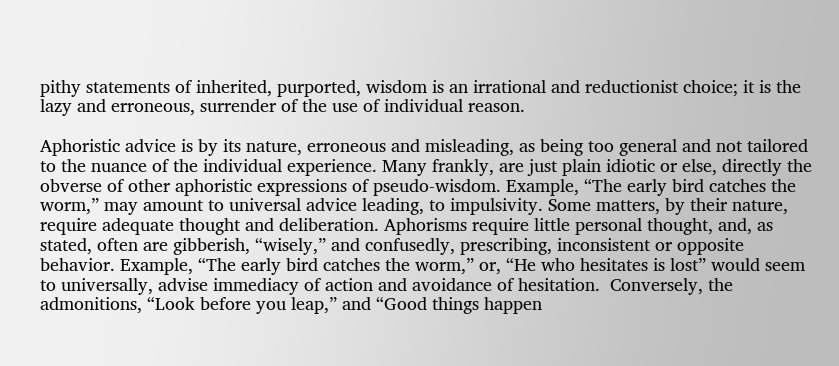pithy statements of inherited, purported, wisdom is an irrational and reductionist choice; it is the lazy and erroneous, surrender of the use of individual reason.

Aphoristic advice is by its nature, erroneous and misleading, as being too general and not tailored to the nuance of the individual experience. Many frankly, are just plain idiotic or else, directly the obverse of other aphoristic expressions of pseudo-wisdom. Example, “The early bird catches the worm,” may amount to universal advice leading, to impulsivity. Some matters, by their nature, require adequate thought and deliberation. Aphorisms require little personal thought, and, as stated, often are gibberish, “wisely,” and confusedly, prescribing, inconsistent or opposite behavior. Example, “The early bird catches the worm,” or, “He who hesitates is lost” would seem to universally, advise immediacy of action and avoidance of hesitation.  Conversely, the admonitions, “Look before you leap,” and “Good things happen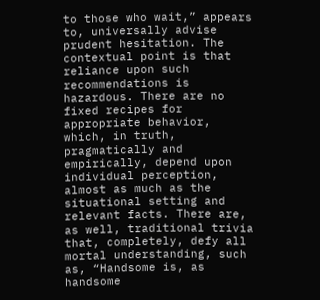to those who wait,” appears to, universally advise prudent hesitation. The contextual point is that reliance upon such recommendations is hazardous. There are no fixed recipes for appropriate behavior, which, in truth, pragmatically and empirically, depend upon individual perception, almost as much as the situational setting and relevant facts. There are, as well, traditional trivia that, completely, defy all mortal understanding, such as, “Handsome is, as handsome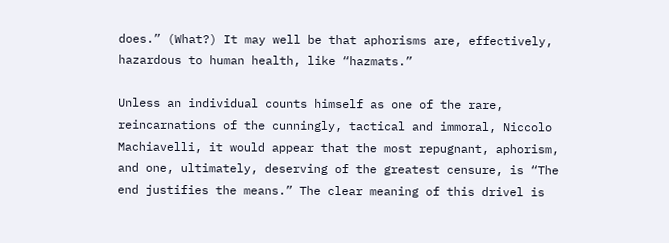does.” (What?) It may well be that aphorisms are, effectively, hazardous to human health, like “hazmats.”

Unless an individual counts himself as one of the rare, reincarnations of the cunningly, tactical and immoral, Niccolo Machiavelli, it would appear that the most repugnant, aphorism, and one, ultimately, deserving of the greatest censure, is “The end justifies the means.” The clear meaning of this drivel is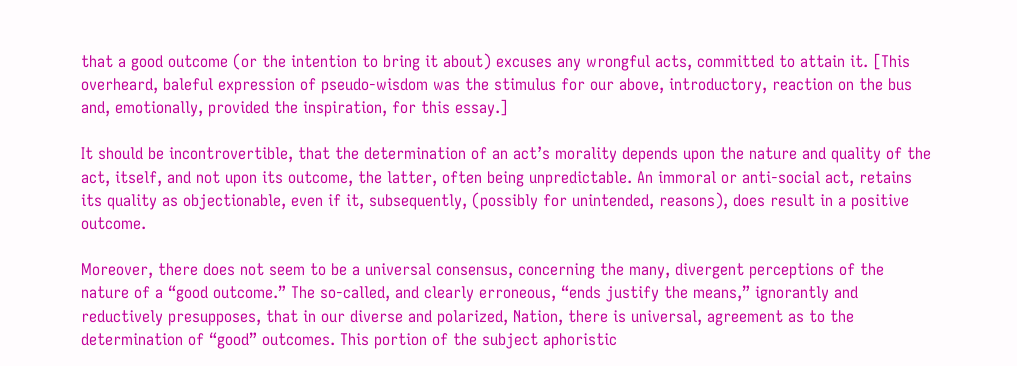that a good outcome (or the intention to bring it about) excuses any wrongful acts, committed to attain it. [This overheard, baleful expression of pseudo-wisdom was the stimulus for our above, introductory, reaction on the bus and, emotionally, provided the inspiration, for this essay.]

It should be incontrovertible, that the determination of an act’s morality depends upon the nature and quality of the act, itself, and not upon its outcome, the latter, often being unpredictable. An immoral or anti-social act, retains its quality as objectionable, even if it, subsequently, (possibly for unintended, reasons), does result in a positive outcome.

Moreover, there does not seem to be a universal consensus, concerning the many, divergent perceptions of the nature of a “good outcome.” The so-called, and clearly erroneous, “ends justify the means,” ignorantly and reductively presupposes, that in our diverse and polarized, Nation, there is universal, agreement as to the determination of “good” outcomes. This portion of the subject aphoristic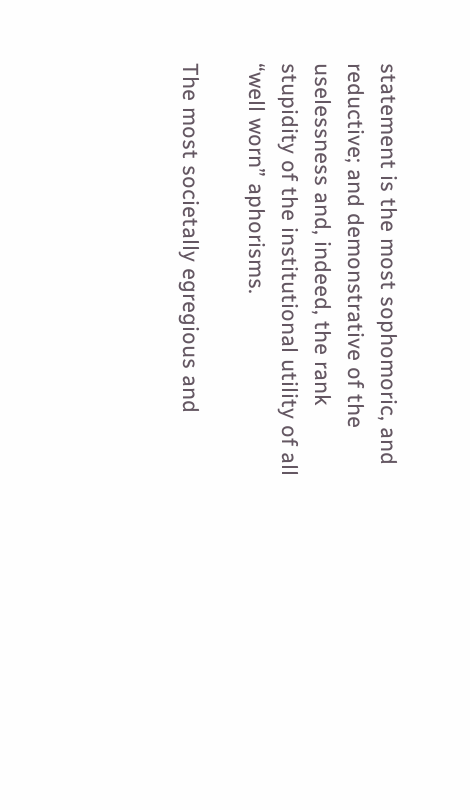statement is the most sophomoric, and reductive; and demonstrative of the uselessness and, indeed, the rank stupidity of the institutional utility of all “well worn” aphorisms.

The most societally egregious and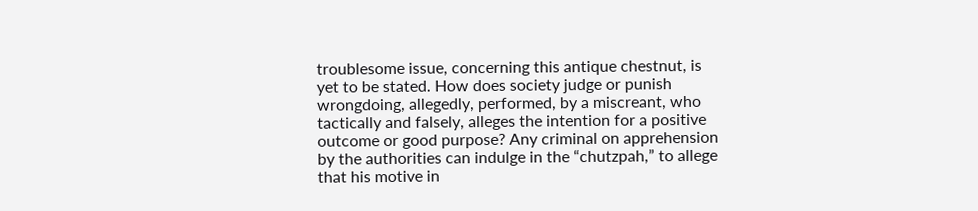troublesome issue, concerning this antique chestnut, is yet to be stated. How does society judge or punish wrongdoing, allegedly, performed, by a miscreant, who tactically and falsely, alleges the intention for a positive outcome or good purpose? Any criminal on apprehension by the authorities can indulge in the “chutzpah,” to allege that his motive in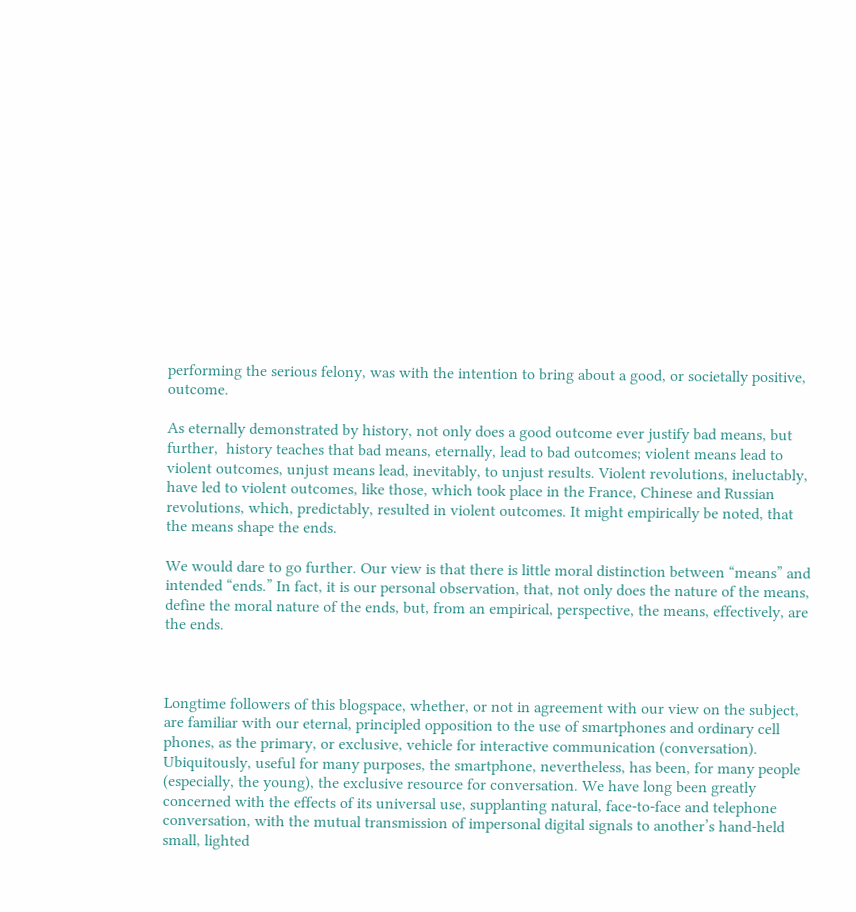performing the serious felony, was with the intention to bring about a good, or societally positive, outcome.

As eternally demonstrated by history, not only does a good outcome ever justify bad means, but further,  history teaches that bad means, eternally, lead to bad outcomes; violent means lead to violent outcomes, unjust means lead, inevitably, to unjust results. Violent revolutions, ineluctably, have led to violent outcomes, like those, which took place in the France, Chinese and Russian revolutions, which, predictably, resulted in violent outcomes. It might empirically be noted, that the means shape the ends.

We would dare to go further. Our view is that there is little moral distinction between “means” and intended “ends.” In fact, it is our personal observation, that, not only does the nature of the means, define the moral nature of the ends, but, from an empirical, perspective, the means, effectively, are the ends.



Longtime followers of this blogspace, whether, or not in agreement with our view on the subject, are familiar with our eternal, principled opposition to the use of smartphones and ordinary cell phones, as the primary, or exclusive, vehicle for interactive communication (conversation). Ubiquitously, useful for many purposes, the smartphone, nevertheless, has been, for many people (especially, the young), the exclusive resource for conversation. We have long been greatly concerned with the effects of its universal use, supplanting natural, face-to-face and telephone conversation, with the mutual transmission of impersonal digital signals to another’s hand-held small, lighted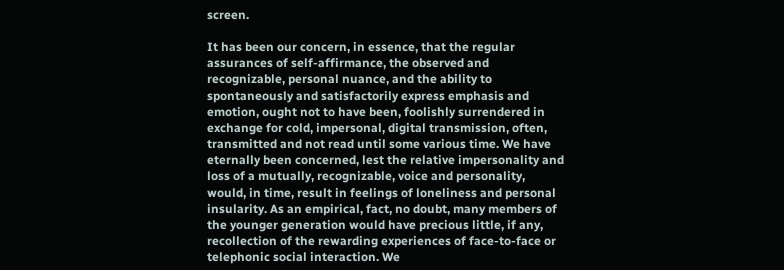screen.

It has been our concern, in essence, that the regular assurances of self-affirmance, the observed and recognizable, personal nuance, and the ability to spontaneously and satisfactorily express emphasis and emotion, ought not to have been, foolishly surrendered in exchange for cold, impersonal, digital transmission, often, transmitted and not read until some various time. We have eternally been concerned, lest the relative impersonality and loss of a mutually, recognizable, voice and personality, would, in time, result in feelings of loneliness and personal insularity. As an empirical, fact, no doubt, many members of the younger generation would have precious little, if any, recollection of the rewarding experiences of face-to-face or telephonic social interaction. We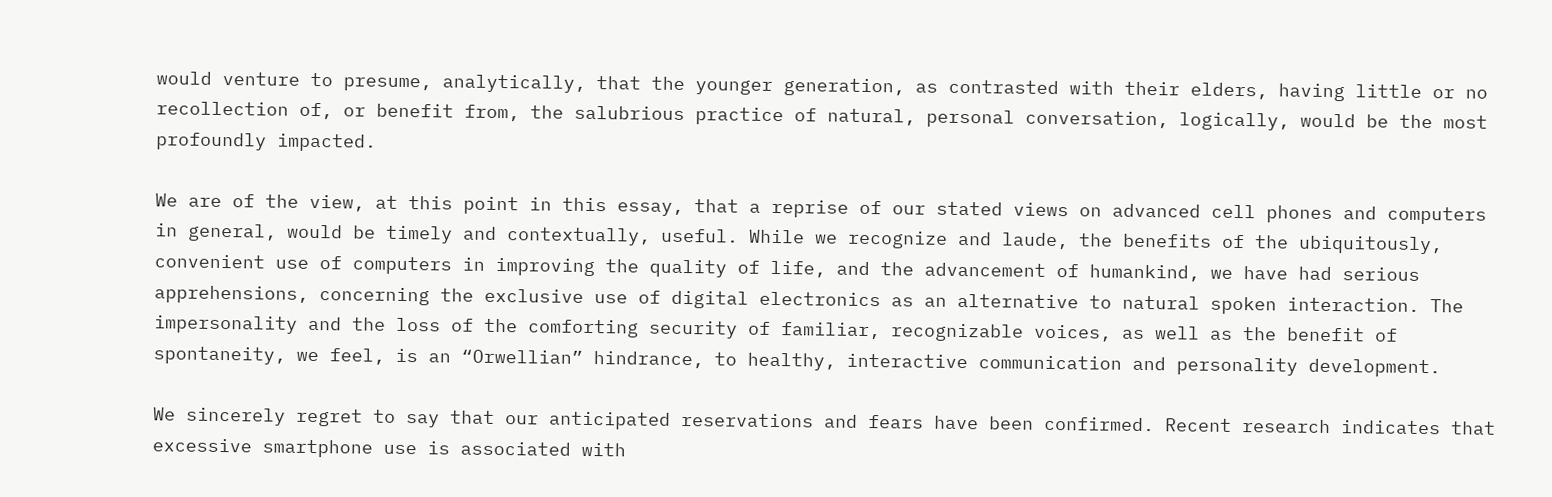would venture to presume, analytically, that the younger generation, as contrasted with their elders, having little or no recollection of, or benefit from, the salubrious practice of natural, personal conversation, logically, would be the most profoundly impacted.

We are of the view, at this point in this essay, that a reprise of our stated views on advanced cell phones and computers in general, would be timely and contextually, useful. While we recognize and laude, the benefits of the ubiquitously, convenient use of computers in improving the quality of life, and the advancement of humankind, we have had serious apprehensions, concerning the exclusive use of digital electronics as an alternative to natural spoken interaction. The impersonality and the loss of the comforting security of familiar, recognizable voices, as well as the benefit of spontaneity, we feel, is an “Orwellian” hindrance, to healthy, interactive communication and personality development.

We sincerely regret to say that our anticipated reservations and fears have been confirmed. Recent research indicates that excessive smartphone use is associated with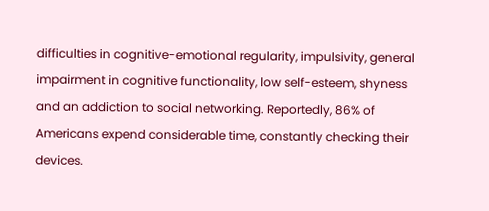difficulties in cognitive-emotional regularity, impulsivity, general impairment in cognitive functionality, low self-esteem, shyness and an addiction to social networking. Reportedly, 86% of Americans expend considerable time, constantly checking their devices.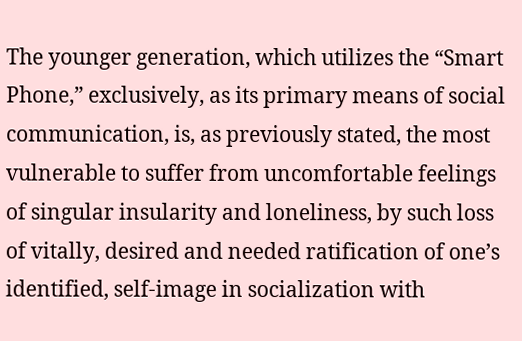The younger generation, which utilizes the “Smart Phone,” exclusively, as its primary means of social communication, is, as previously stated, the most vulnerable to suffer from uncomfortable feelings of singular insularity and loneliness, by such loss of vitally, desired and needed ratification of one’s identified, self-image in socialization with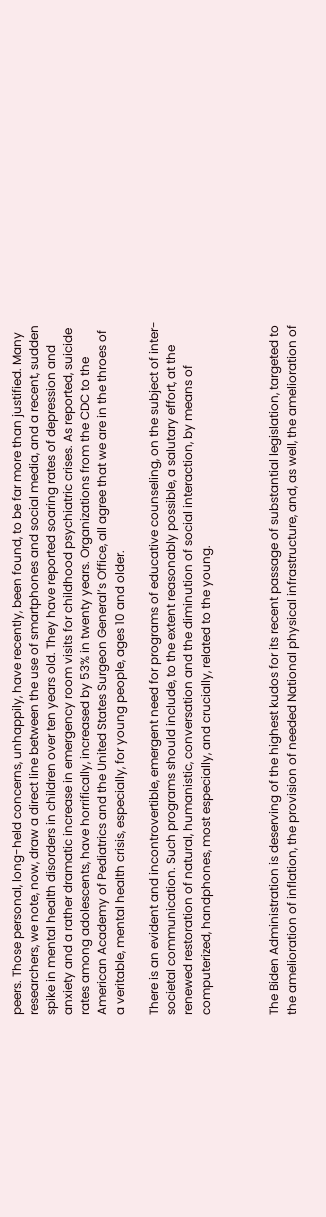peers. Those personal, long-held concerns, unhappily, have recently, been found, to be far more than justified. Many researchers, we note, now, draw a direct line between the use of smartphones and social media, and a recent, sudden spike in mental health disorders in children over ten years old. They have reported soaring rates of depression and anxiety and a rather dramatic increase in emergency room visits for childhood psychiatric crises. As reported, suicide rates among adolescents, have horrifically, increased by 53% in twenty years. Organizations from the CDC to the American Academy of Pediatrics and the United States Surgeon General’s Office, all agree that we are in the throes of a veritable, mental health crisis, especially, for young people, ages 10 and older.

There is an evident and incontrovertible, emergent need for programs of educative counseling, on the subject of inter-societal communication. Such programs should include, to the extent reasonably possible, a salutary effort, at the renewed restoration of natural, humanistic, conversation and the diminution of social interaction, by means of computerized, handphones, most especially, and crucially, related to the young.



The Biden Administration is deserving of the highest kudos for its recent passage of substantial legislation, targeted to the amelioration of inflation, the provision of needed National physical infrastructure, and, as well, the amelioration of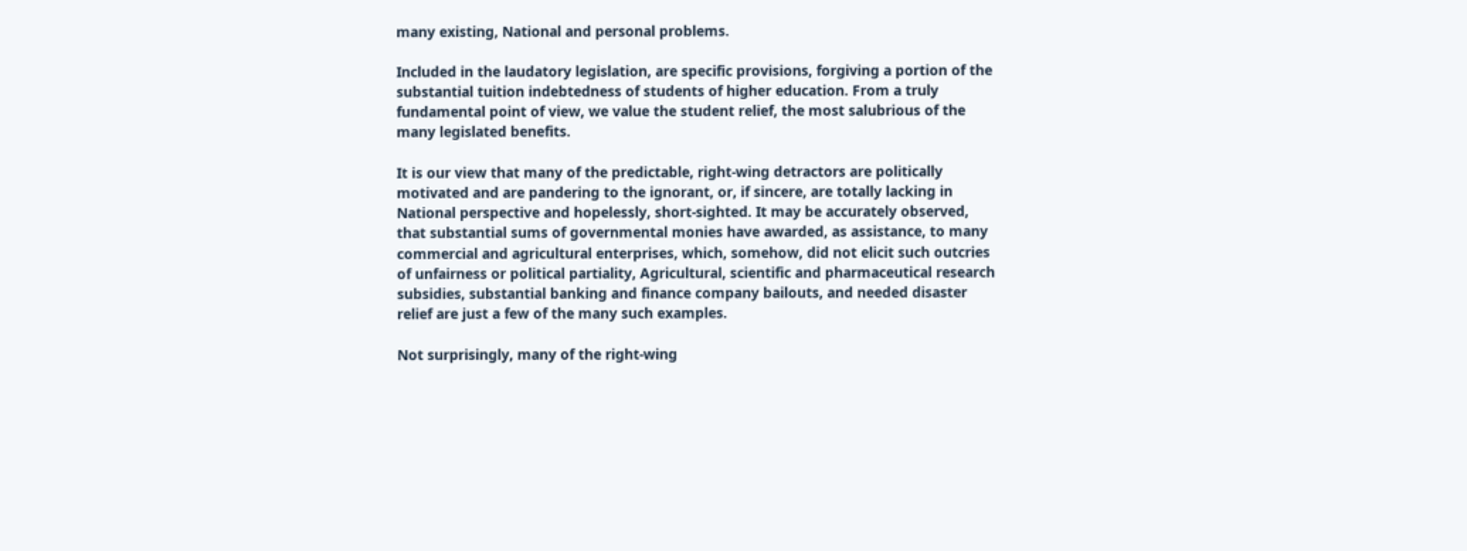many existing, National and personal problems.

Included in the laudatory legislation, are specific provisions, forgiving a portion of the substantial tuition indebtedness of students of higher education. From a truly fundamental point of view, we value the student relief, the most salubrious of the many legislated benefits.

It is our view that many of the predictable, right-wing detractors are politically motivated and are pandering to the ignorant, or, if sincere, are totally lacking in National perspective and hopelessly, short-sighted. It may be accurately observed, that substantial sums of governmental monies have awarded, as assistance, to many commercial and agricultural enterprises, which, somehow, did not elicit such outcries of unfairness or political partiality, Agricultural, scientific and pharmaceutical research subsidies, substantial banking and finance company bailouts, and needed disaster relief are just a few of the many such examples.

Not surprisingly, many of the right-wing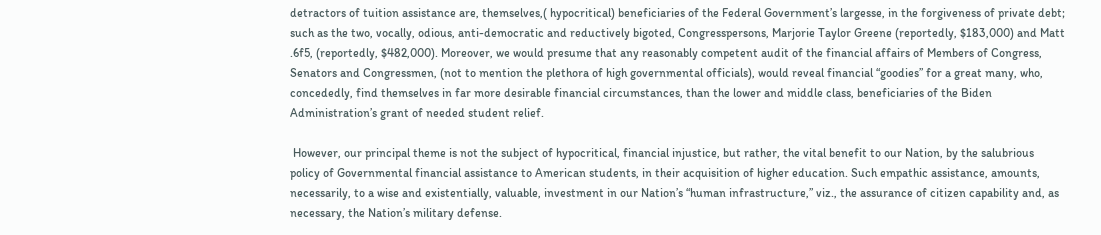detractors of tuition assistance are, themselves,( hypocritical) beneficiaries of the Federal Government’s largesse, in the forgiveness of private debt; such as the two, vocally, odious, anti-democratic and reductively bigoted, Congresspersons, Marjorie Taylor Greene (reportedly, $183,000) and Matt .6f5, (reportedly, $482,000). Moreover, we would presume that any reasonably competent audit of the financial affairs of Members of Congress, Senators and Congressmen, (not to mention the plethora of high governmental officials), would reveal financial “goodies” for a great many, who, concededly, find themselves in far more desirable financial circumstances, than the lower and middle class, beneficiaries of the Biden Administration’s grant of needed student relief.

 However, our principal theme is not the subject of hypocritical, financial injustice, but rather, the vital benefit to our Nation, by the salubrious policy of Governmental financial assistance to American students, in their acquisition of higher education. Such empathic assistance, amounts, necessarily, to a wise and existentially, valuable, investment in our Nation’s “human infrastructure,” viz., the assurance of citizen capability and, as necessary, the Nation’s military defense.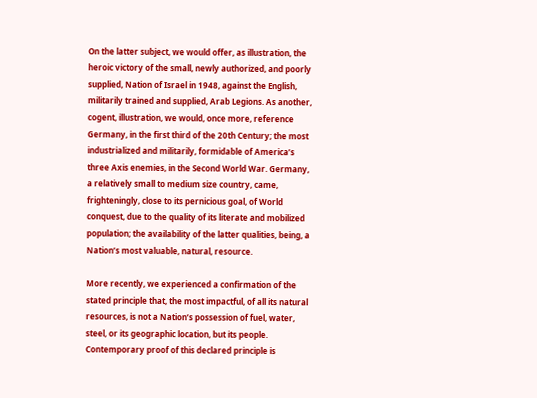On the latter subject, we would offer, as illustration, the heroic victory of the small, newly authorized, and poorly supplied, Nation of Israel in 1948, against the English, militarily trained and supplied, Arab Legions. As another, cogent, illustration, we would, once more, reference Germany, in the first third of the 20th Century; the most industrialized and militarily, formidable of America’s three Axis enemies, in the Second World War. Germany, a relatively small to medium size country, came, frighteningly, close to its pernicious goal, of World conquest, due to the quality of its literate and mobilized population; the availability of the latter qualities, being, a Nation’s most valuable, natural, resource.

More recently, we experienced a confirmation of the stated principle that, the most impactful, of all its natural resources, is not a Nation’s possession of fuel, water, steel, or its geographic location, but its people. Contemporary proof of this declared principle is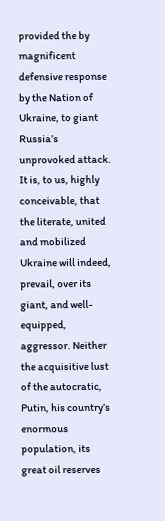provided the by magnificent defensive response by the Nation of Ukraine, to giant Russia’s unprovoked attack. It is, to us, highly conceivable, that the literate, united and mobilized Ukraine will indeed, prevail, over its giant, and well-equipped, aggressor. Neither the acquisitive lust of the autocratic, Putin, his country’s enormous population, its great oil reserves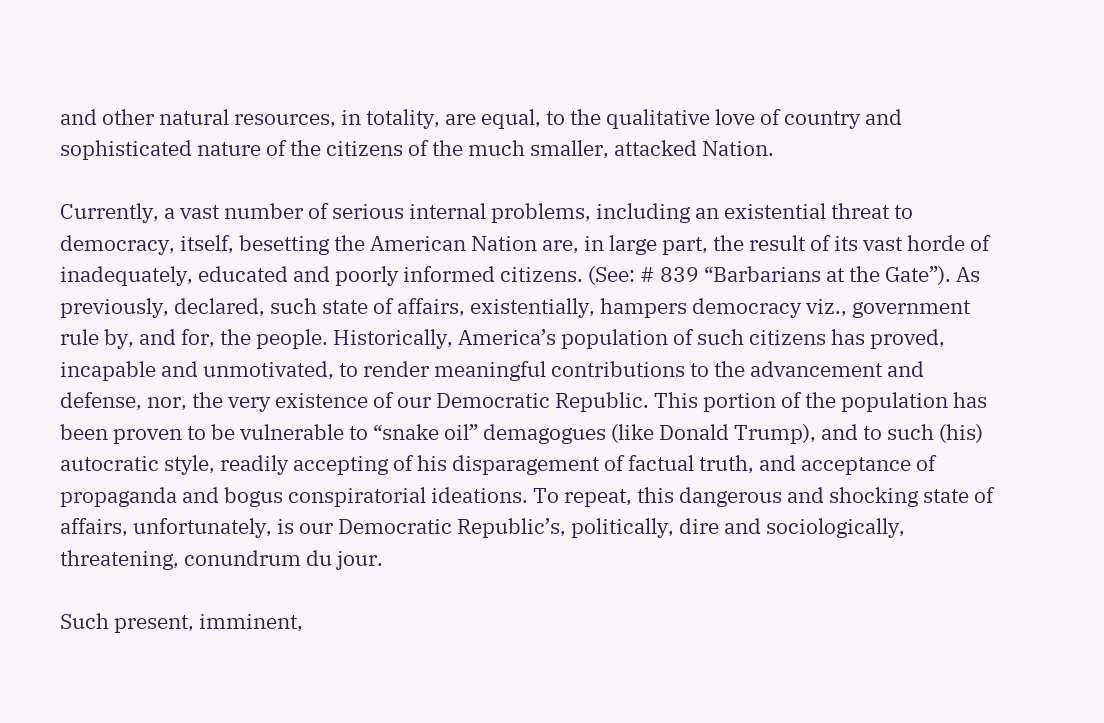and other natural resources, in totality, are equal, to the qualitative love of country and sophisticated nature of the citizens of the much smaller, attacked Nation.

Currently, a vast number of serious internal problems, including an existential threat to democracy, itself, besetting the American Nation are, in large part, the result of its vast horde of inadequately, educated and poorly informed citizens. (See: # 839 “Barbarians at the Gate”). As previously, declared, such state of affairs, existentially, hampers democracy viz., government rule by, and for, the people. Historically, America’s population of such citizens has proved, incapable and unmotivated, to render meaningful contributions to the advancement and defense, nor, the very existence of our Democratic Republic. This portion of the population has been proven to be vulnerable to “snake oil” demagogues (like Donald Trump), and to such (his) autocratic style, readily accepting of his disparagement of factual truth, and acceptance of propaganda and bogus conspiratorial ideations. To repeat, this dangerous and shocking state of affairs, unfortunately, is our Democratic Republic’s, politically, dire and sociologically, threatening, conundrum du jour.

Such present, imminent,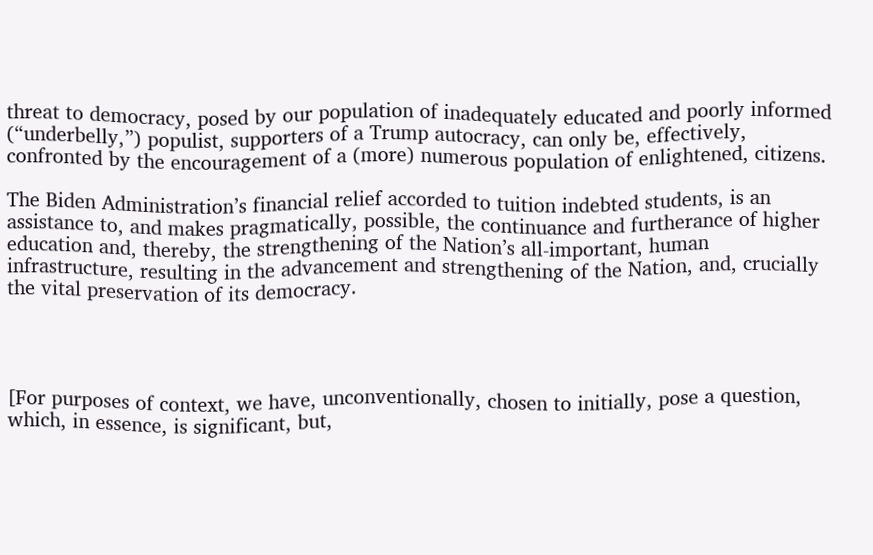threat to democracy, posed by our population of inadequately educated and poorly informed (“underbelly,”) populist, supporters of a Trump autocracy, can only be, effectively, confronted by the encouragement of a (more) numerous population of enlightened, citizens.

The Biden Administration’s financial relief accorded to tuition indebted students, is an assistance to, and makes pragmatically, possible, the continuance and furtherance of higher education and, thereby, the strengthening of the Nation’s all-important, human infrastructure, resulting in the advancement and strengthening of the Nation, and, crucially the vital preservation of its democracy.




[For purposes of context, we have, unconventionally, chosen to initially, pose a question, which, in essence, is significant, but,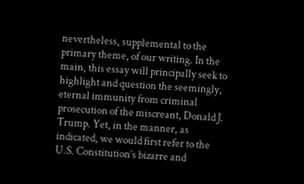nevertheless, supplemental to the primary theme, of our writing. In the main, this essay will principally seek to highlight and question the seemingly, eternal immunity from criminal prosecution of the miscreant, Donald J. Trump. Yet, in the manner, as indicated, we would first refer to the U.S. Constitution’s bizarre and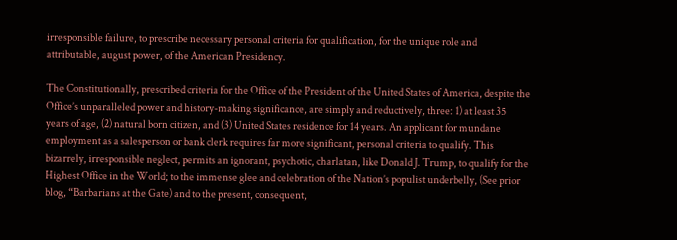irresponsible failure, to prescribe necessary personal criteria for qualification, for the unique role and attributable, august power, of the American Presidency.

The Constitutionally, prescribed criteria for the Office of the President of the United States of America, despite the Office’s unparalleled power and history-making significance, are simply and reductively, three: 1) at least 35 years of age, (2) natural born citizen, and (3) United States residence for 14 years. An applicant for mundane employment as a salesperson or bank clerk requires far more significant, personal criteria to qualify. This bizarrely, irresponsible neglect, permits an ignorant, psychotic, charlatan, like Donald J. Trump, to qualify for the Highest Office in the World; to the immense glee and celebration of the Nation’s populist underbelly, (See prior blog, “Barbarians at the Gate) and to the present, consequent,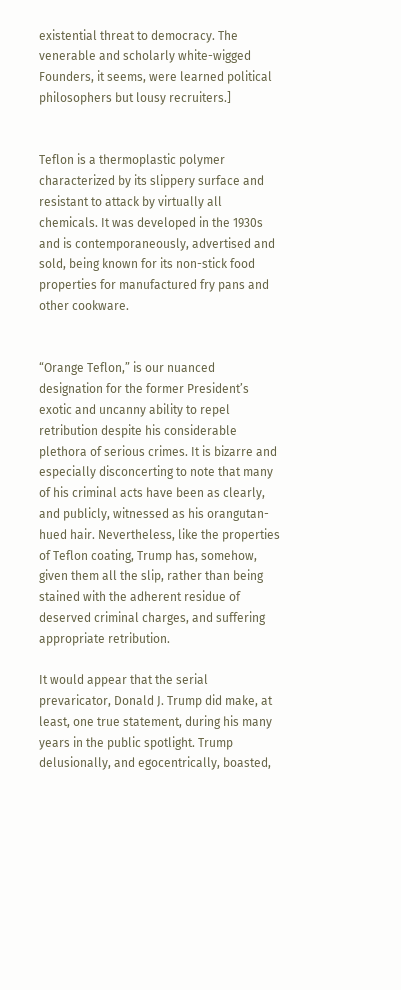existential threat to democracy. The venerable and scholarly white-wigged Founders, it seems, were learned political philosophers but lousy recruiters.]


Teflon is a thermoplastic polymer characterized by its slippery surface and resistant to attack by virtually all chemicals. It was developed in the 1930s and is contemporaneously, advertised and sold, being known for its non-stick food properties for manufactured fry pans and other cookware.


“Orange Teflon,” is our nuanced designation for the former President’s exotic and uncanny ability to repel retribution despite his considerable plethora of serious crimes. It is bizarre and especially disconcerting to note that many of his criminal acts have been as clearly, and publicly, witnessed as his orangutan-hued hair. Nevertheless, like the properties of Teflon coating, Trump has, somehow, given them all the slip, rather than being stained with the adherent residue of deserved criminal charges, and suffering appropriate retribution.

It would appear that the serial prevaricator, Donald J. Trump did make, at least, one true statement, during his many years in the public spotlight. Trump delusionally, and egocentrically, boasted,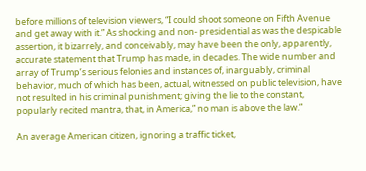before millions of television viewers, “I could shoot someone on Fifth Avenue and get away with it.” As shocking and non- presidential as was the despicable assertion, it bizarrely, and conceivably, may have been the only, apparently, accurate statement that Trump has made, in decades. The wide number and array of Trump’s serious felonies and instances of, inarguably, criminal behavior, much of which has been, actual, witnessed on public television, have not resulted in his criminal punishment; giving the lie to the constant, popularly recited mantra, that, in America,” no man is above the law.”

An average American citizen, ignoring a traffic ticket,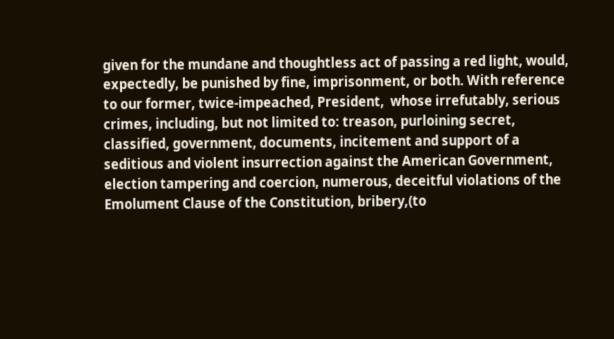given for the mundane and thoughtless act of passing a red light, would, expectedly, be punished by fine, imprisonment, or both. With reference to our former, twice-impeached, President,  whose irrefutably, serious crimes, including, but not limited to: treason, purloining secret, classified, government, documents, incitement and support of a seditious and violent insurrection against the American Government, election tampering and coercion, numerous, deceitful violations of the Emolument Clause of the Constitution, bribery,(to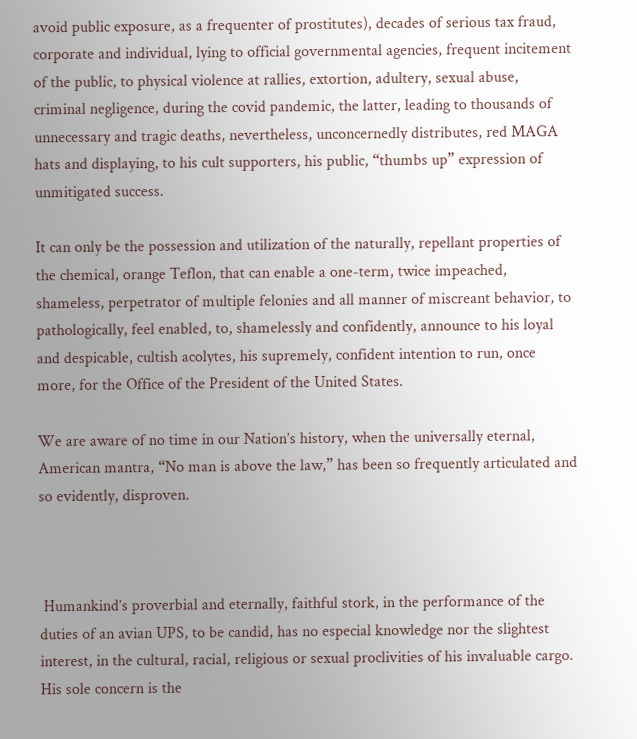avoid public exposure, as a frequenter of prostitutes), decades of serious tax fraud, corporate and individual, lying to official governmental agencies, frequent incitement of the public, to physical violence at rallies, extortion, adultery, sexual abuse, criminal negligence, during the covid pandemic, the latter, leading to thousands of unnecessary and tragic deaths, nevertheless, unconcernedly distributes, red MAGA hats and displaying, to his cult supporters, his public, “thumbs up” expression of unmitigated success.

It can only be the possession and utilization of the naturally, repellant properties of the chemical, orange Teflon, that can enable a one-term, twice impeached, shameless, perpetrator of multiple felonies and all manner of miscreant behavior, to pathologically, feel enabled, to, shamelessly and confidently, announce to his loyal and despicable, cultish acolytes, his supremely, confident intention to run, once more, for the Office of the President of the United States.

We are aware of no time in our Nation’s history, when the universally eternal, American mantra, “No man is above the law,” has been so frequently articulated and so evidently, disproven.



 Humankind’s proverbial and eternally, faithful stork, in the performance of the duties of an avian UPS, to be candid, has no especial knowledge nor the slightest interest, in the cultural, racial, religious or sexual proclivities of his invaluable cargo. His sole concern is the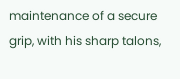maintenance of a secure grip, with his sharp talons,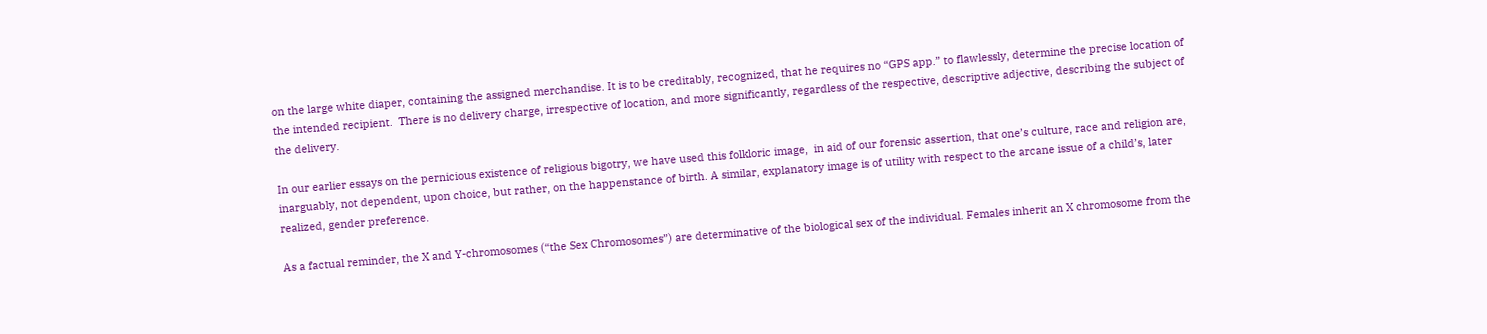on the large white diaper, containing the assigned merchandise. It is to be creditably, recognized, that he requires no “GPS app.” to flawlessly, determine the precise location of the intended recipient.  There is no delivery charge, irrespective of location, and more significantly, regardless of the respective, descriptive adjective, describing the subject of the delivery.

In our earlier essays on the pernicious existence of religious bigotry, we have used this folkloric image,  in aid of our forensic assertion, that one’s culture, race and religion are, inarguably, not dependent, upon choice, but rather, on the happenstance of birth. A similar, explanatory image is of utility with respect to the arcane issue of a child’s, later realized, gender preference.

As a factual reminder, the X and Y-chromosomes (“the Sex Chromosomes”) are determinative of the biological sex of the individual. Females inherit an X chromosome from the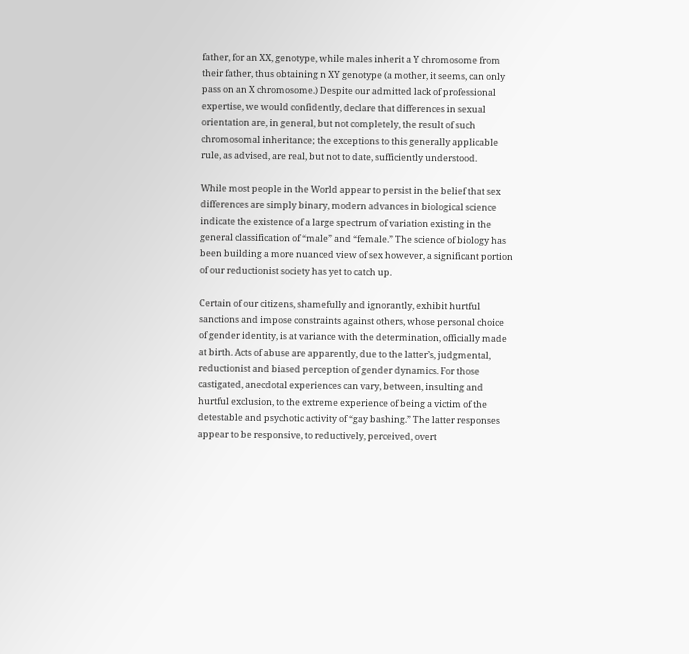father, for an XX, genotype, while males inherit a Y chromosome from their father, thus obtaining n XY genotype (a mother, it seems, can only pass on an X chromosome.) Despite our admitted lack of professional expertise, we would confidently, declare that differences in sexual orientation are, in general, but not completely, the result of such chromosomal inheritance; the exceptions to this generally applicable rule, as advised, are real, but not to date, sufficiently understood.

While most people in the World appear to persist in the belief that sex differences are simply binary, modern advances in biological science indicate the existence of a large spectrum of variation existing in the general classification of “male” and “female.” The science of biology has been building a more nuanced view of sex however, a significant portion of our reductionist society has yet to catch up.

Certain of our citizens, shamefully and ignorantly, exhibit hurtful sanctions and impose constraints against others, whose personal choice of gender identity, is at variance with the determination, officially made at birth. Acts of abuse are apparently, due to the latter’s, judgmental, reductionist and biased perception of gender dynamics. For those castigated, anecdotal experiences can vary, between, insulting and hurtful exclusion, to the extreme experience of being a victim of the detestable and psychotic activity of “gay bashing.” The latter responses appear to be responsive, to reductively, perceived, overt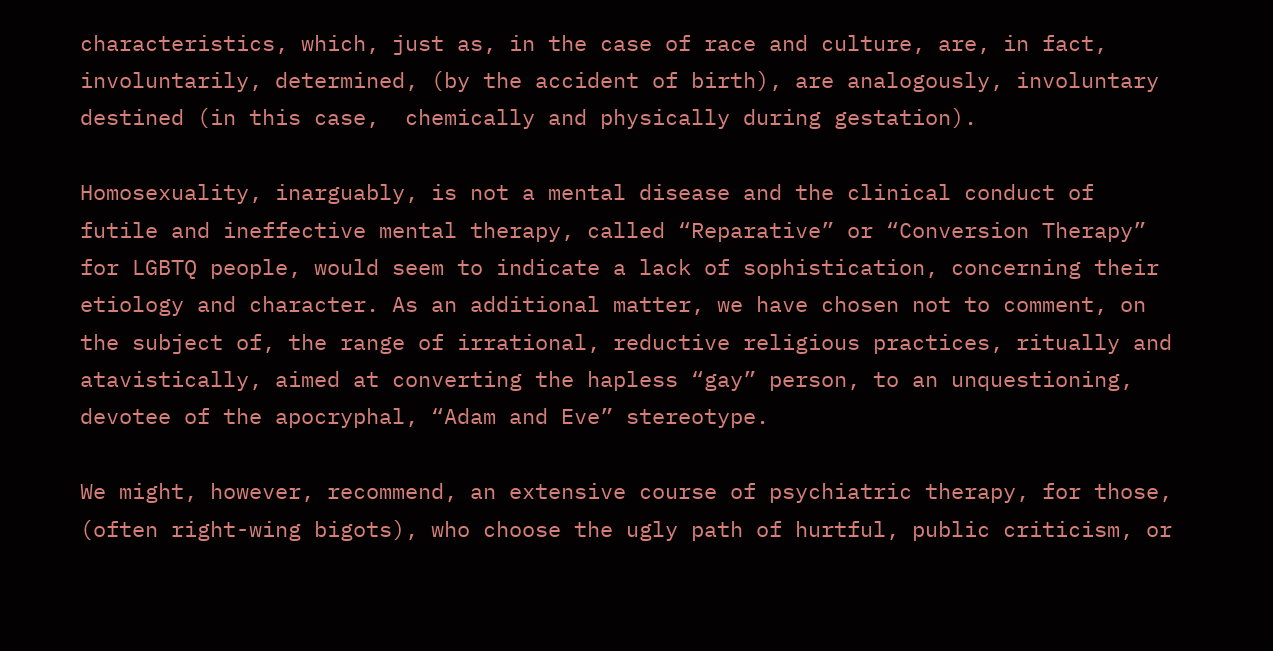characteristics, which, just as, in the case of race and culture, are, in fact, involuntarily, determined, (by the accident of birth), are analogously, involuntary destined (in this case,  chemically and physically during gestation).

Homosexuality, inarguably, is not a mental disease and the clinical conduct of futile and ineffective mental therapy, called “Reparative” or “Conversion Therapy” for LGBTQ people, would seem to indicate a lack of sophistication, concerning their etiology and character. As an additional matter, we have chosen not to comment, on the subject of, the range of irrational, reductive religious practices, ritually and atavistically, aimed at converting the hapless “gay” person, to an unquestioning, devotee of the apocryphal, “Adam and Eve” stereotype.

We might, however, recommend, an extensive course of psychiatric therapy, for those, (often right-wing bigots), who choose the ugly path of hurtful, public criticism, or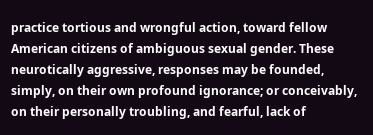practice tortious and wrongful action, toward fellow American citizens of ambiguous sexual gender. These neurotically aggressive, responses may be founded, simply, on their own profound ignorance; or conceivably, on their personally troubling, and fearful, lack of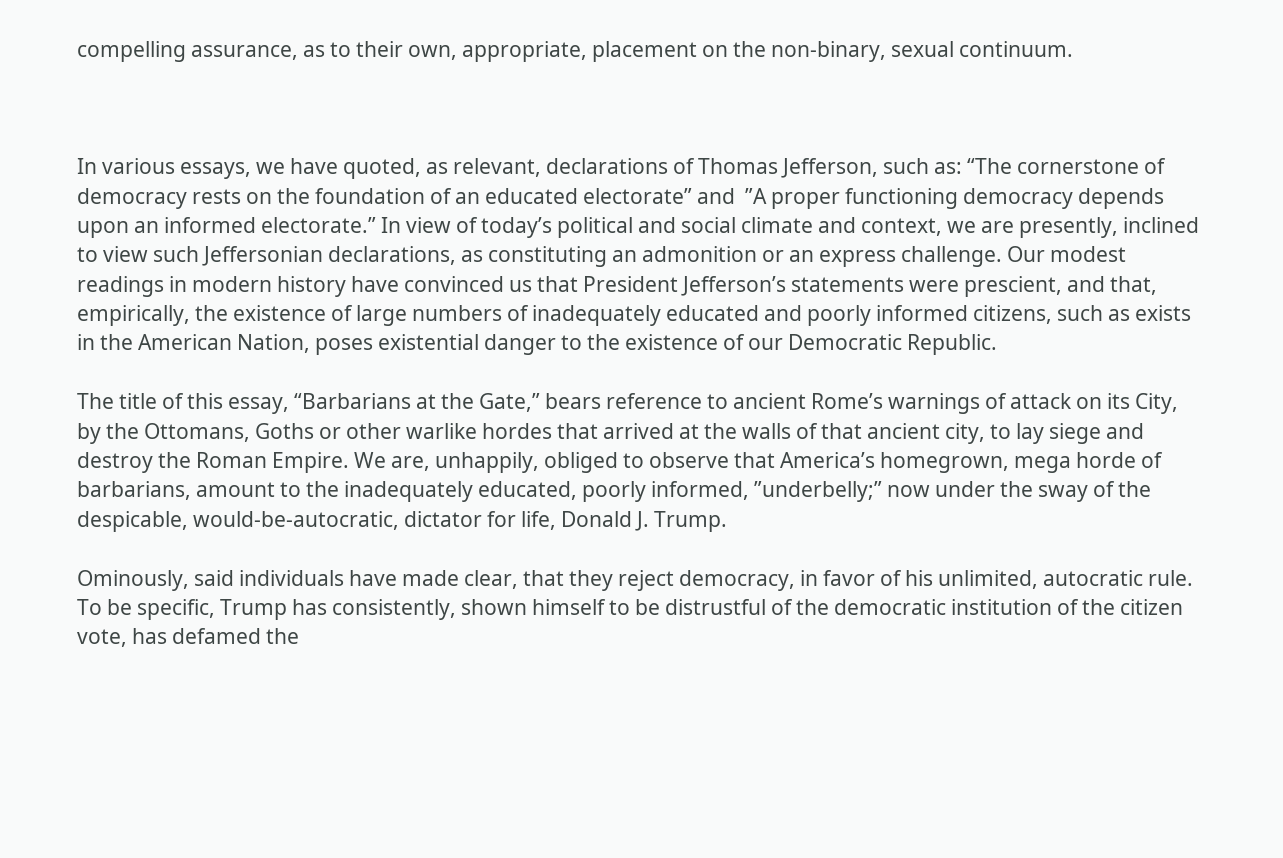compelling assurance, as to their own, appropriate, placement on the non-binary, sexual continuum.



In various essays, we have quoted, as relevant, declarations of Thomas Jefferson, such as: “The cornerstone of democracy rests on the foundation of an educated electorate” and  ”A proper functioning democracy depends upon an informed electorate.” In view of today’s political and social climate and context, we are presently, inclined to view such Jeffersonian declarations, as constituting an admonition or an express challenge. Our modest readings in modern history have convinced us that President Jefferson’s statements were prescient, and that, empirically, the existence of large numbers of inadequately educated and poorly informed citizens, such as exists in the American Nation, poses existential danger to the existence of our Democratic Republic.

The title of this essay, “Barbarians at the Gate,” bears reference to ancient Rome’s warnings of attack on its City, by the Ottomans, Goths or other warlike hordes that arrived at the walls of that ancient city, to lay siege and destroy the Roman Empire. We are, unhappily, obliged to observe that America’s homegrown, mega horde of barbarians, amount to the inadequately educated, poorly informed, ”underbelly;” now under the sway of the despicable, would-be-autocratic, dictator for life, Donald J. Trump.

Ominously, said individuals have made clear, that they reject democracy, in favor of his unlimited, autocratic rule. To be specific, Trump has consistently, shown himself to be distrustful of the democratic institution of the citizen vote, has defamed the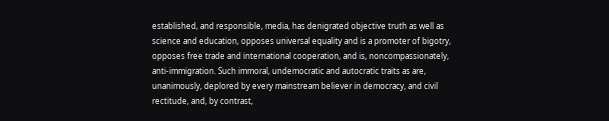established, and responsible, media, has denigrated objective truth as well as science and education, opposes universal equality and is a promoter of bigotry, opposes free trade and international cooperation, and is, noncompassionately, anti-immigration. Such immoral, undemocratic and autocratic traits as are, unanimously, deplored by every mainstream believer in democracy, and civil rectitude, and, by contrast,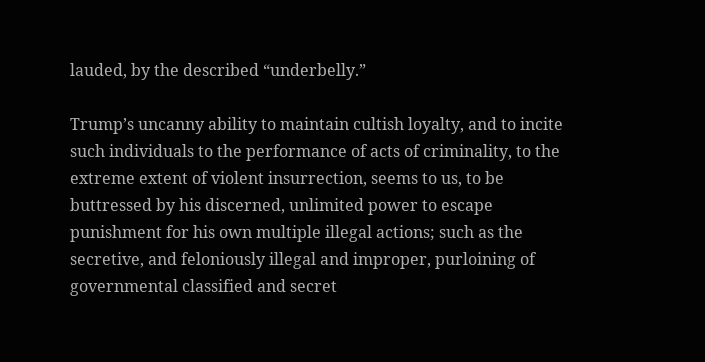lauded, by the described “underbelly.”

Trump’s uncanny ability to maintain cultish loyalty, and to incite such individuals to the performance of acts of criminality, to the extreme extent of violent insurrection, seems to us, to be buttressed by his discerned, unlimited power to escape punishment for his own multiple illegal actions; such as the secretive, and feloniously illegal and improper, purloining of governmental classified and secret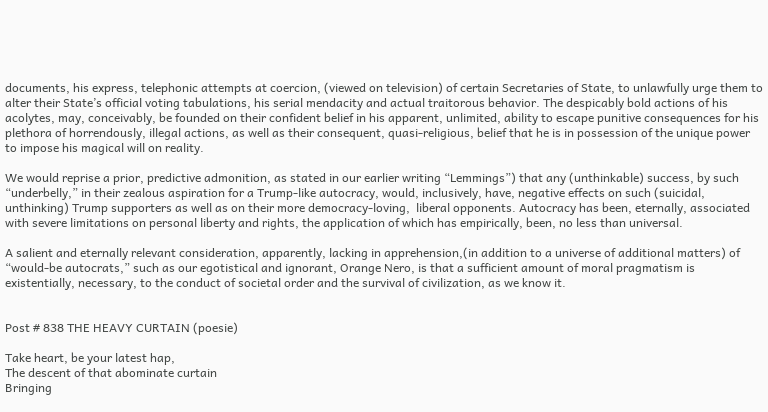documents, his express, telephonic attempts at coercion, (viewed on television) of certain Secretaries of State, to unlawfully urge them to alter their State’s official voting tabulations, his serial mendacity and actual traitorous behavior. The despicably bold actions of his acolytes, may, conceivably, be founded on their confident belief in his apparent, unlimited, ability to escape punitive consequences for his plethora of horrendously, illegal actions, as well as their consequent, quasi-religious, belief that he is in possession of the unique power to impose his magical will on reality.

We would reprise a prior, predictive admonition, as stated in our earlier writing “Lemmings”) that any (unthinkable) success, by such “underbelly,” in their zealous aspiration for a Trump-like autocracy, would, inclusively, have, negative effects on such (suicidal, unthinking) Trump supporters as well as on their more democracy-loving,  liberal opponents. Autocracy has been, eternally, associated with severe limitations on personal liberty and rights, the application of which has empirically, been, no less than universal.

A salient and eternally relevant consideration, apparently, lacking in apprehension,(in addition to a universe of additional matters) of “would-be autocrats,” such as our egotistical and ignorant, Orange Nero, is that a sufficient amount of moral pragmatism is existentially, necessary, to the conduct of societal order and the survival of civilization, as we know it.


Post # 838 THE HEAVY CURTAIN (poesie)

Take heart, be your latest hap,
The descent of that abominate curtain
Bringing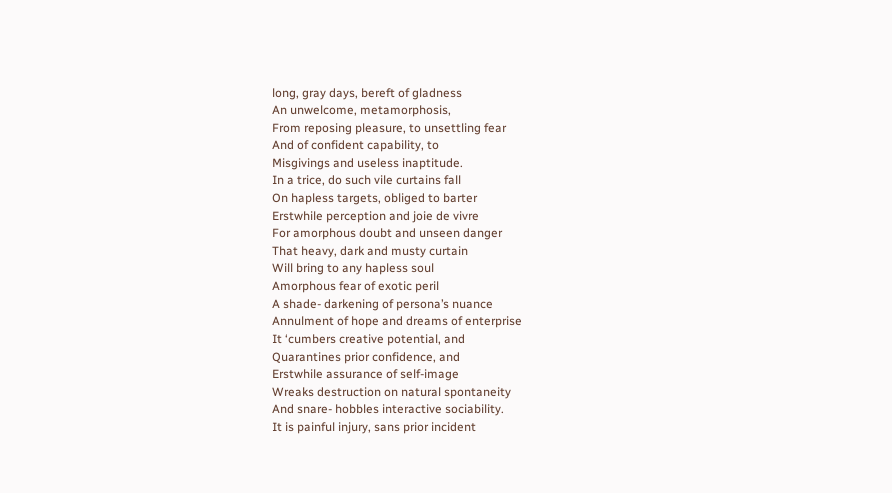long, gray days, bereft of gladness
An unwelcome, metamorphosis,
From reposing pleasure, to unsettling fear
And of confident capability, to
Misgivings and useless inaptitude.
In a trice, do such vile curtains fall
On hapless targets, obliged to barter
Erstwhile perception and joie de vivre
For amorphous doubt and unseen danger
That heavy, dark and musty curtain
Will bring to any hapless soul
Amorphous fear of exotic peril
A shade- darkening of persona’s nuance
Annulment of hope and dreams of enterprise
It ‘cumbers creative potential, and
Quarantines prior confidence, and
Erstwhile assurance of self-image
Wreaks destruction on natural spontaneity
And snare- hobbles interactive sociability.
It is painful injury, sans prior incident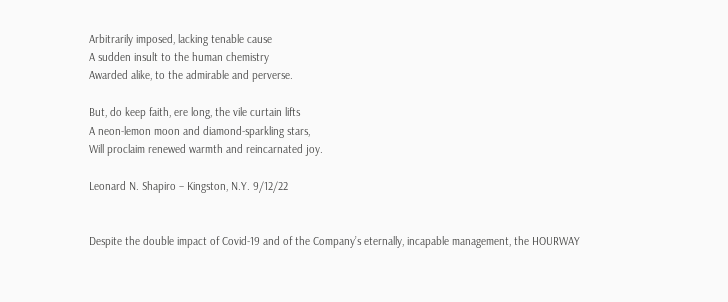Arbitrarily imposed, lacking tenable cause
A sudden insult to the human chemistry
Awarded alike, to the admirable and perverse.

But, do keep faith, ere long, the vile curtain lifts
A neon-lemon moon and diamond-sparkling stars,
Will proclaim renewed warmth and reincarnated joy.

Leonard N. Shapiro – Kingston, N.Y. 9/12/22


Despite the double impact of Covid-19 and of the Company’s eternally, incapable management, the HOURWAY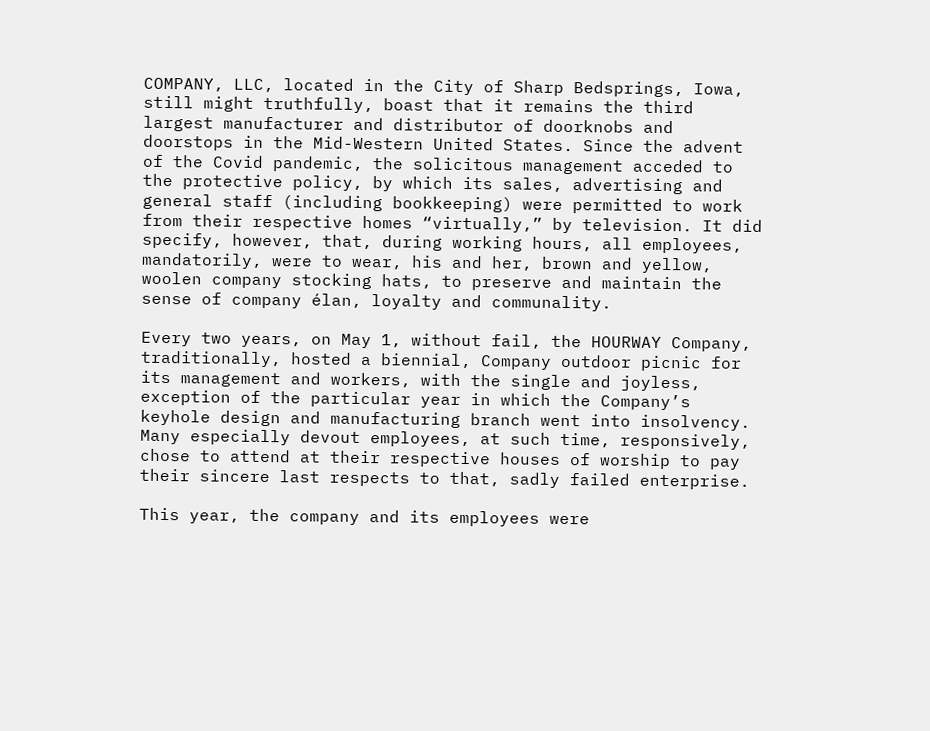COMPANY, LLC, located in the City of Sharp Bedsprings, Iowa, still might truthfully, boast that it remains the third largest manufacturer and distributor of doorknobs and doorstops in the Mid-Western United States. Since the advent of the Covid pandemic, the solicitous management acceded to the protective policy, by which its sales, advertising and general staff (including bookkeeping) were permitted to work from their respective homes “virtually,” by television. It did specify, however, that, during working hours, all employees, mandatorily, were to wear, his and her, brown and yellow, woolen company stocking hats, to preserve and maintain the sense of company élan, loyalty and communality.

Every two years, on May 1, without fail, the HOURWAY Company, traditionally, hosted a biennial, Company outdoor picnic for its management and workers, with the single and joyless, exception of the particular year in which the Company’s keyhole design and manufacturing branch went into insolvency. Many especially devout employees, at such time, responsively, chose to attend at their respective houses of worship to pay their sincere last respects to that, sadly failed enterprise.

This year, the company and its employees were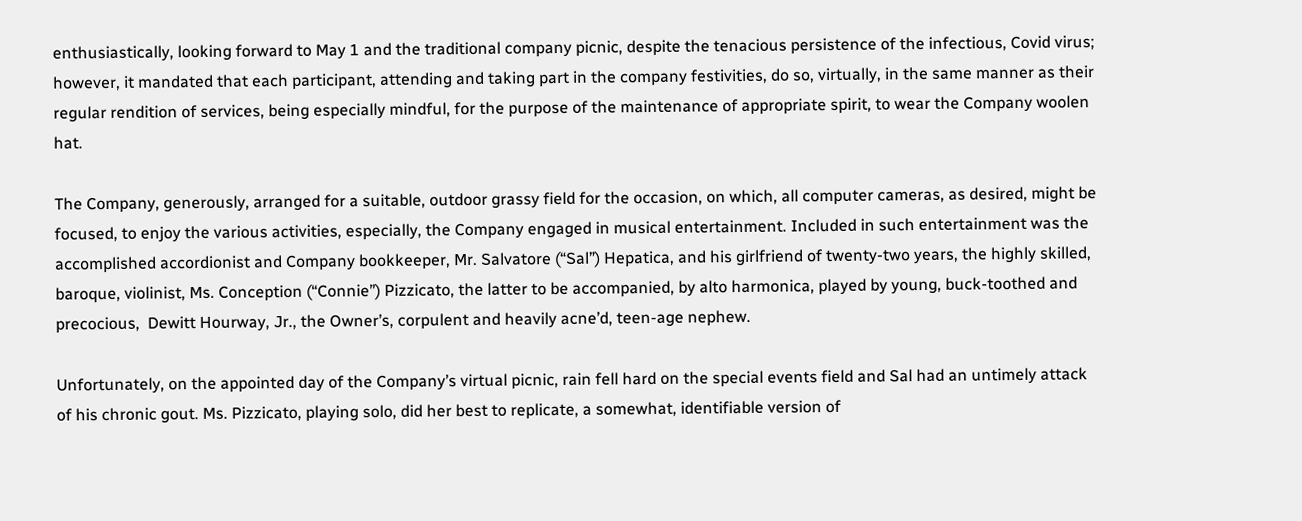enthusiastically, looking forward to May 1 and the traditional company picnic, despite the tenacious persistence of the infectious, Covid virus; however, it mandated that each participant, attending and taking part in the company festivities, do so, virtually, in the same manner as their regular rendition of services, being especially mindful, for the purpose of the maintenance of appropriate spirit, to wear the Company woolen hat.

The Company, generously, arranged for a suitable, outdoor grassy field for the occasion, on which, all computer cameras, as desired, might be focused, to enjoy the various activities, especially, the Company engaged in musical entertainment. Included in such entertainment was the accomplished accordionist and Company bookkeeper, Mr. Salvatore (“Sal”) Hepatica, and his girlfriend of twenty-two years, the highly skilled, baroque, violinist, Ms. Conception (“Connie”) Pizzicato, the latter to be accompanied, by alto harmonica, played by young, buck-toothed and precocious,  Dewitt Hourway, Jr., the Owner’s, corpulent and heavily acne’d, teen-age nephew.

Unfortunately, on the appointed day of the Company’s virtual picnic, rain fell hard on the special events field and Sal had an untimely attack of his chronic gout. Ms. Pizzicato, playing solo, did her best to replicate, a somewhat, identifiable version of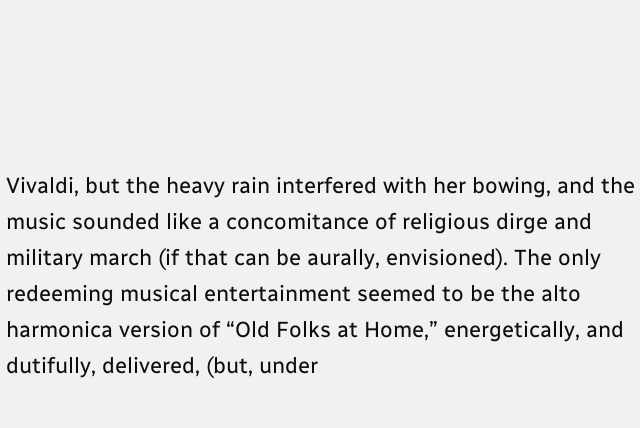Vivaldi, but the heavy rain interfered with her bowing, and the music sounded like a concomitance of religious dirge and military march (if that can be aurally, envisioned). The only redeeming musical entertainment seemed to be the alto harmonica version of “Old Folks at Home,” energetically, and dutifully, delivered, (but, under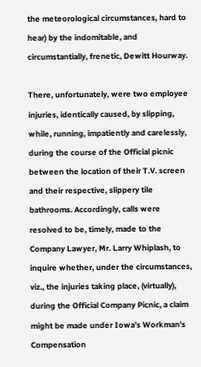the meteorological circumstances, hard to hear) by the indomitable, and circumstantially, frenetic, Dewitt Hourway.

There, unfortunately, were two employee injuries, identically caused, by slipping, while, running, impatiently and carelessly, during the course of the Official picnic between the location of their T.V. screen and their respective, slippery tile bathrooms. Accordingly, calls were resolved to be, timely, made to the Company Lawyer, Mr. Larry Whiplash, to inquire whether, under the circumstances, viz., the injuries taking place, (virtually), during the Official Company Picnic, a claim might be made under Iowa’s Workman’s Compensation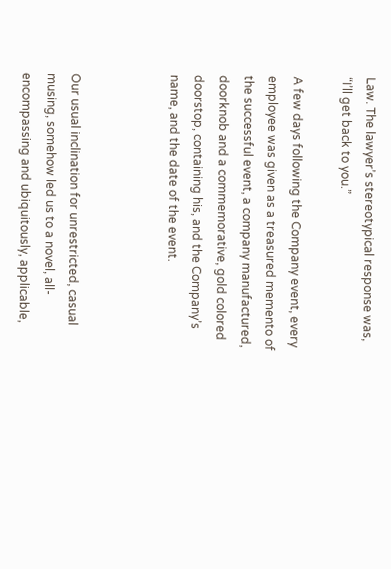Law. The lawyer’s stereotypical response was, “I’ll get back to you.”

A few days following the Company event, every employee was given as a treasured memento of the successful event, a company manufactured, doorknob and a commemorative, gold colored doorstop, containing his, and the Company’s name, and the date of the event.



Our usual inclination for unrestricted, casual musing, somehow led us to a novel, all-encompassing and ubiquitously, applicable,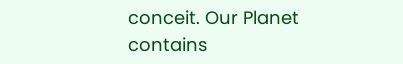conceit. Our Planet contains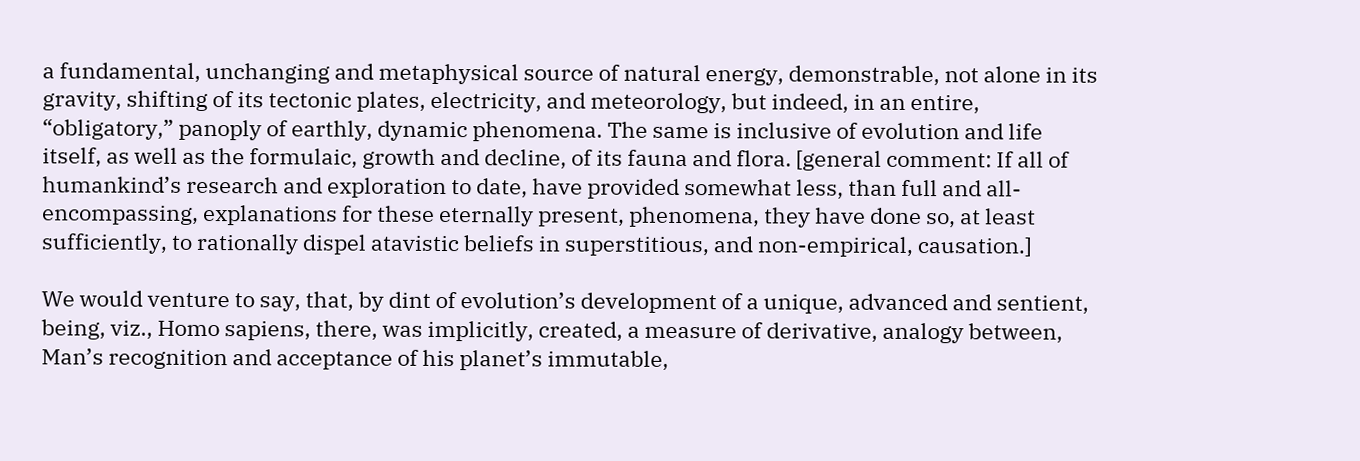a fundamental, unchanging and metaphysical source of natural energy, demonstrable, not alone in its gravity, shifting of its tectonic plates, electricity, and meteorology, but indeed, in an entire, “obligatory,” panoply of earthly, dynamic phenomena. The same is inclusive of evolution and life itself, as well as the formulaic, growth and decline, of its fauna and flora. [general comment: If all of humankind’s research and exploration to date, have provided somewhat less, than full and all-encompassing, explanations for these eternally present, phenomena, they have done so, at least sufficiently, to rationally dispel atavistic beliefs in superstitious, and non-empirical, causation.]

We would venture to say, that, by dint of evolution’s development of a unique, advanced and sentient, being, viz., Homo sapiens, there, was implicitly, created, a measure of derivative, analogy between, Man’s recognition and acceptance of his planet’s immutable,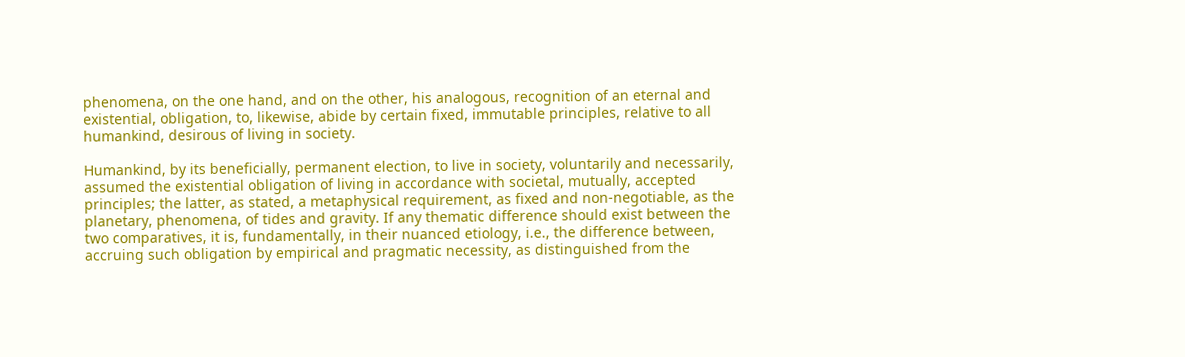phenomena, on the one hand, and on the other, his analogous, recognition of an eternal and existential, obligation, to, likewise, abide by certain fixed, immutable principles, relative to all humankind, desirous of living in society.

Humankind, by its beneficially, permanent election, to live in society, voluntarily and necessarily, assumed the existential obligation of living in accordance with societal, mutually, accepted principles; the latter, as stated, a metaphysical requirement, as fixed and non-negotiable, as the planetary, phenomena, of tides and gravity. If any thematic difference should exist between the two comparatives, it is, fundamentally, in their nuanced etiology, i.e., the difference between, accruing such obligation by empirical and pragmatic necessity, as distinguished from the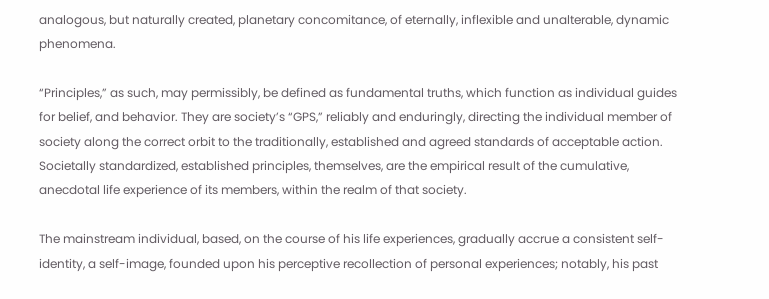analogous, but naturally created, planetary concomitance, of eternally, inflexible and unalterable, dynamic phenomena.

“Principles,” as such, may permissibly, be defined as fundamental truths, which function as individual guides for belief, and behavior. They are society’s “GPS,” reliably and enduringly, directing the individual member of society along the correct orbit to the traditionally, established and agreed standards of acceptable action. Societally standardized, established principles, themselves, are the empirical result of the cumulative, anecdotal life experience of its members, within the realm of that society.

The mainstream individual, based, on the course of his life experiences, gradually accrue a consistent self-identity, a self-image, founded upon his perceptive recollection of personal experiences; notably, his past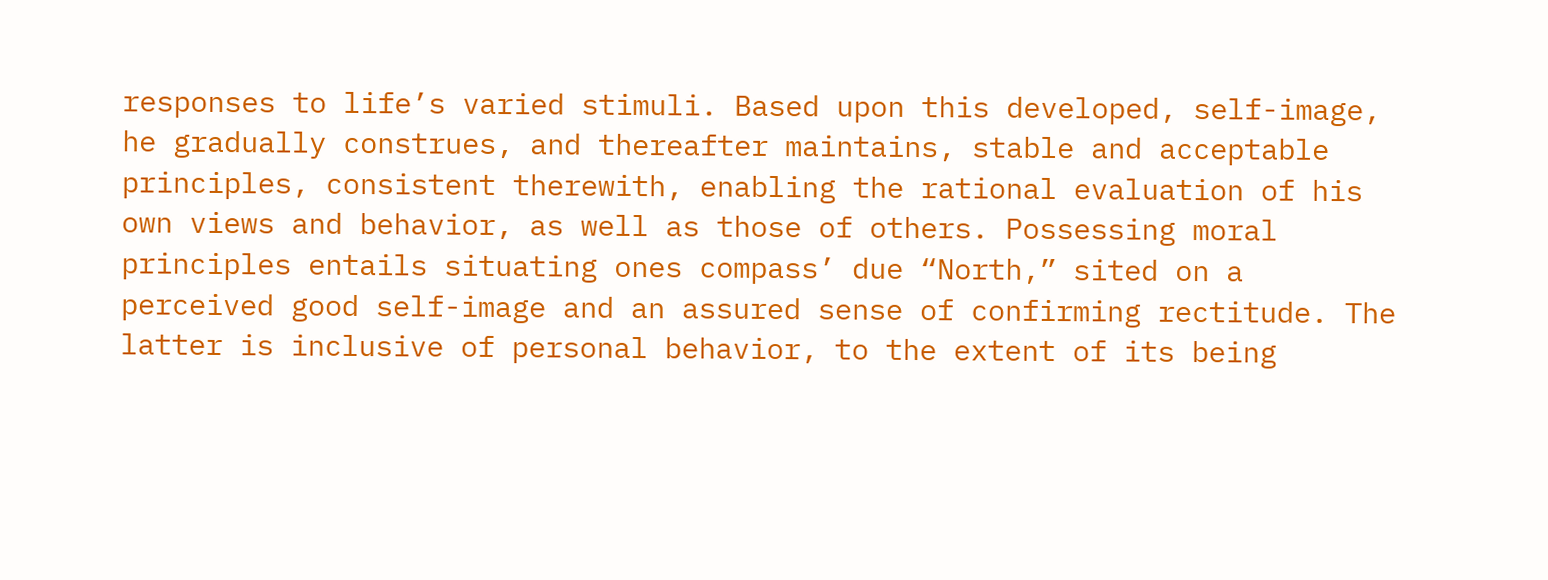responses to life’s varied stimuli. Based upon this developed, self-image, he gradually construes, and thereafter maintains, stable and acceptable principles, consistent therewith, enabling the rational evaluation of his own views and behavior, as well as those of others. Possessing moral principles entails situating ones compass’ due “North,” sited on a perceived good self-image and an assured sense of confirming rectitude. The latter is inclusive of personal behavior, to the extent of its being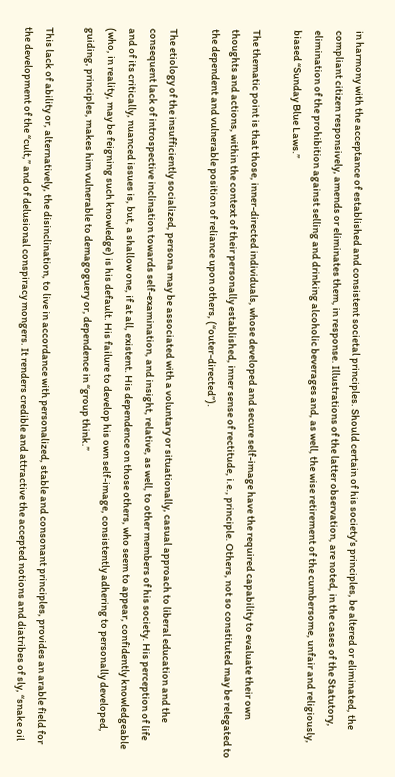in harmony with the acceptance of established and consistent societal principles. Should certain of his society’s principles, be altered or eliminated, the compliant citizen responsively, amends or eliminates them, in response. Illustrations of the latter observation, are noted, in the cases of the Statutory, elimination of the prohibition against selling and drinking alcoholic beverages and, as well, the wise retirement of the cumbersome, unfair and religiously, biased “Sunday Blue Laws.”

The thematic point is that those, inner-directed individuals, whose developed and secure self-image have the required capability to evaluate their own thoughts and actions, within the context of their personally established, inner sense of rectitude, i.e., principle. Others, not so constituted may be relegated to the dependent and vulnerable position of reliance upon others, (“outer-directed”).

The etiology of the insufficiently socialized, persona may be associated with a voluntary or situationally, casual approach to liberal education and the consequent lack of introspective inclination towards self-examination, and insight, relative, as well, to other members of his society. His perception of life and of its critically, nuanced issues is, but, a shallow one, if at all, existent. His dependence on those others, who seem to appear, confidently knowledgeable (who, in reality, may be feigning such knowledge) is his default. His failure to develop his own self-image, consistently adhering to personally developed, guiding, principles, makes him vulnerable to demagoguery or, dependence in “group think.”

This lack of ability or, alternatively, the disinclination, to live in accordance with personalized, stable and consonant principles, provides an arable field for the development of the “cult,” and of delusional conspiracy mongers. It renders credible and attractive the accepted notions and diatribes of sly, “snake oil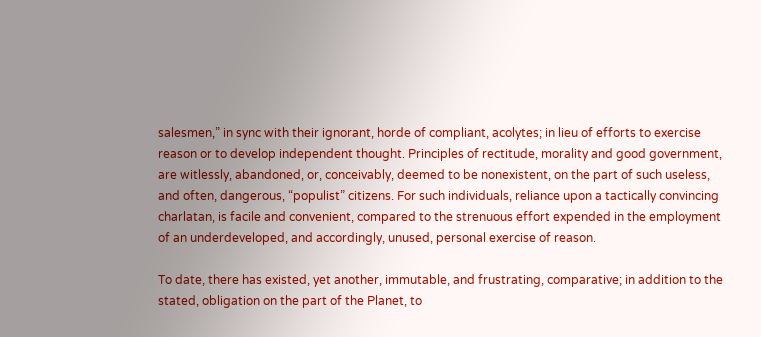salesmen,” in sync with their ignorant, horde of compliant, acolytes; in lieu of efforts to exercise reason or to develop independent thought. Principles of rectitude, morality and good government, are witlessly, abandoned, or, conceivably, deemed to be nonexistent, on the part of such useless, and often, dangerous, “populist” citizens. For such individuals, reliance upon a tactically convincing charlatan, is facile and convenient, compared to the strenuous effort expended in the employment of an underdeveloped, and accordingly, unused, personal exercise of reason.

To date, there has existed, yet another, immutable, and frustrating, comparative; in addition to the stated, obligation on the part of the Planet, to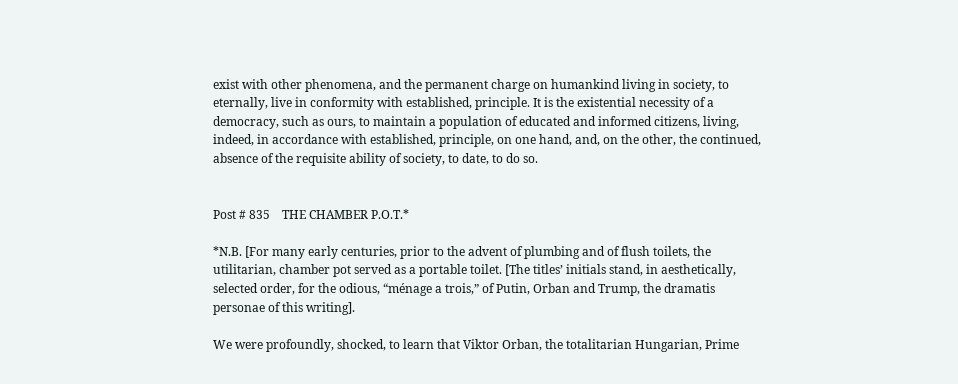exist with other phenomena, and the permanent charge on humankind living in society, to eternally, live in conformity with established, principle. It is the existential necessity of a democracy, such as ours, to maintain a population of educated and informed citizens, living, indeed, in accordance with established, principle, on one hand, and, on the other, the continued, absence of the requisite ability of society, to date, to do so.


Post # 835    THE CHAMBER P.O.T.*

*N.B. [For many early centuries, prior to the advent of plumbing and of flush toilets, the utilitarian, chamber pot served as a portable toilet. [The titles’ initials stand, in aesthetically, selected order, for the odious, “ménage a trois,” of Putin, Orban and Trump, the dramatis personae of this writing].

We were profoundly, shocked, to learn that Viktor Orban, the totalitarian Hungarian, Prime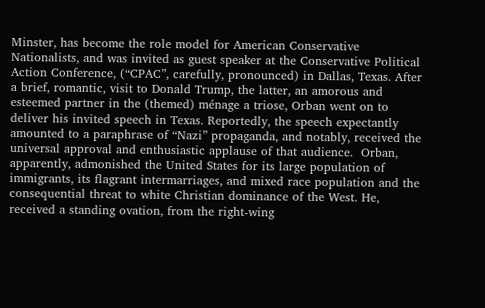Minster, has become the role model for American Conservative Nationalists, and was invited as guest speaker at the Conservative Political Action Conference, (“CPAC”, carefully, pronounced) in Dallas, Texas. After a brief, romantic, visit to Donald Trump, the latter, an amorous and esteemed partner in the (themed) ménage a triose, Orban went on to deliver his invited speech in Texas. Reportedly, the speech expectantly amounted to a paraphrase of “Nazi” propaganda, and notably, received the universal approval and enthusiastic applause of that audience.  Orban, apparently, admonished the United States for its large population of immigrants, its flagrant intermarriages, and mixed race population and the consequential threat to white Christian dominance of the West. He, received a standing ovation, from the right-wing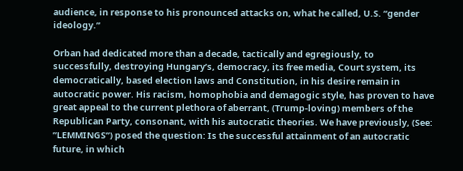audience, in response to his pronounced attacks on, what he called, U.S. “gender ideology.”

Orban had dedicated more than a decade, tactically and egregiously, to successfully, destroying Hungary’s, democracy, its free media, Court system, its democratically, based election laws and Constitution, in his desire remain in autocratic power. His racism, homophobia and demagogic style, has proven to have great appeal to the current plethora of aberrant, (Trump-loving) members of the Republican Party, consonant, with his autocratic theories. We have previously, (See: ”LEMMINGS”) posed the question: Is the successful attainment of an autocratic future, in which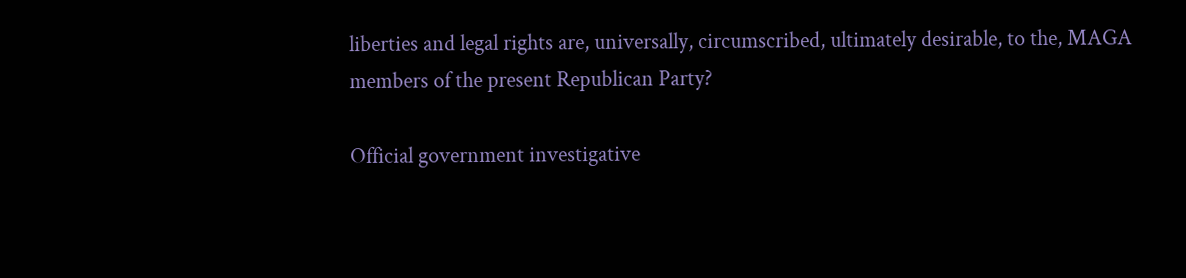liberties and legal rights are, universally, circumscribed, ultimately desirable, to the, MAGA members of the present Republican Party?

Official government investigative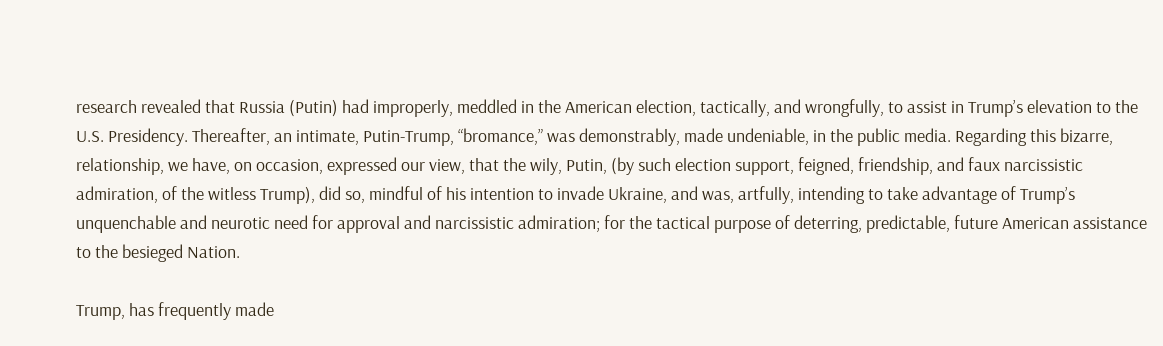research revealed that Russia (Putin) had improperly, meddled in the American election, tactically, and wrongfully, to assist in Trump’s elevation to the U.S. Presidency. Thereafter, an intimate, Putin-Trump, “bromance,” was demonstrably, made undeniable, in the public media. Regarding this bizarre, relationship, we have, on occasion, expressed our view, that the wily, Putin, (by such election support, feigned, friendship, and faux narcissistic admiration, of the witless Trump), did so, mindful of his intention to invade Ukraine, and was, artfully, intending to take advantage of Trump’s unquenchable and neurotic need for approval and narcissistic admiration; for the tactical purpose of deterring, predictable, future American assistance to the besieged Nation.

Trump, has frequently made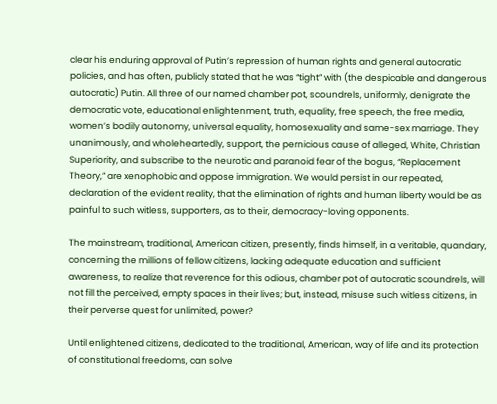clear his enduring approval of Putin’s repression of human rights and general autocratic policies, and has often, publicly stated that he was “tight” with (the despicable and dangerous autocratic) Putin. All three of our named chamber pot, scoundrels, uniformly, denigrate the democratic vote, educational enlightenment, truth, equality, free speech, the free media, women’s bodily autonomy, universal equality, homosexuality and same-sex marriage. They unanimously, and wholeheartedly, support, the pernicious cause of alleged, White, Christian Superiority, and subscribe to the neurotic and paranoid fear of the bogus, “Replacement Theory,” are xenophobic and oppose immigration. We would persist in our repeated, declaration of the evident reality, that the elimination of rights and human liberty would be as painful to such witless, supporters, as to their, democracy-loving opponents.

The mainstream, traditional, American citizen, presently, finds himself, in a veritable, quandary, concerning the millions of fellow citizens, lacking adequate education and sufficient awareness, to realize that reverence for this odious, chamber pot of autocratic scoundrels, will not fill the perceived, empty spaces in their lives; but, instead, misuse such witless citizens, in their perverse quest for unlimited, power?

Until enlightened citizens, dedicated to the traditional, American, way of life and its protection of constitutional freedoms, can solve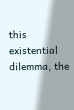this existential dilemma, the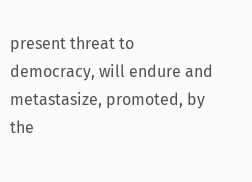present threat to democracy, will endure and metastasize, promoted, by the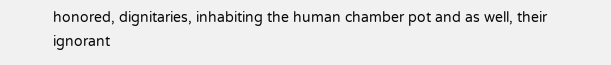honored, dignitaries, inhabiting the human chamber pot and as well, their ignorant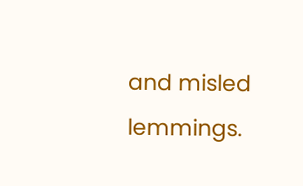and misled lemmings.